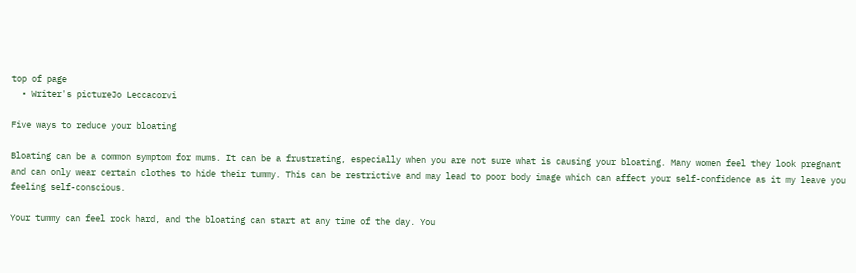top of page
  • Writer's pictureJo Leccacorvi

Five ways to reduce your bloating

Bloating can be a common symptom for mums. It can be a frustrating, especially when you are not sure what is causing your bloating. Many women feel they look pregnant and can only wear certain clothes to hide their tummy. This can be restrictive and may lead to poor body image which can affect your self-confidence as it my leave you feeling self-conscious.

Your tummy can feel rock hard, and the bloating can start at any time of the day. You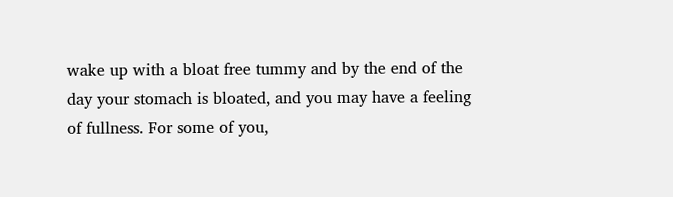wake up with a bloat free tummy and by the end of the day your stomach is bloated, and you may have a feeling of fullness. For some of you,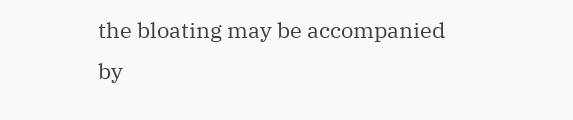the bloating may be accompanied by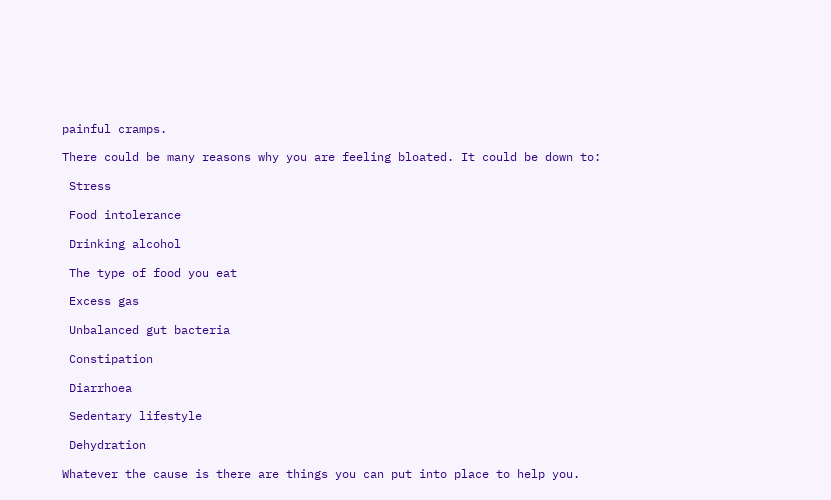painful cramps.

There could be many reasons why you are feeling bloated. It could be down to:

 Stress

 Food intolerance

 Drinking alcohol

 The type of food you eat

 Excess gas

 Unbalanced gut bacteria

 Constipation

 Diarrhoea

 Sedentary lifestyle

 Dehydration

Whatever the cause is there are things you can put into place to help you.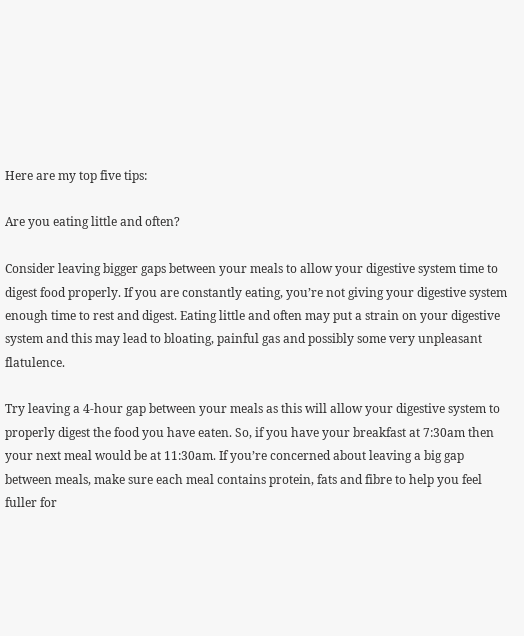Here are my top five tips:

Are you eating little and often?

Consider leaving bigger gaps between your meals to allow your digestive system time to digest food properly. If you are constantly eating, you’re not giving your digestive system enough time to rest and digest. Eating little and often may put a strain on your digestive system and this may lead to bloating, painful gas and possibly some very unpleasant flatulence.

Try leaving a 4-hour gap between your meals as this will allow your digestive system to properly digest the food you have eaten. So, if you have your breakfast at 7:30am then your next meal would be at 11:30am. If you’re concerned about leaving a big gap between meals, make sure each meal contains protein, fats and fibre to help you feel fuller for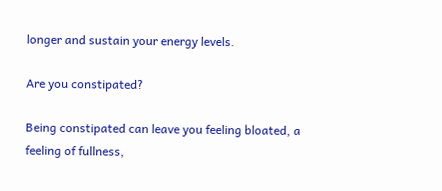longer and sustain your energy levels.

Are you constipated?

Being constipated can leave you feeling bloated, a feeling of fullness,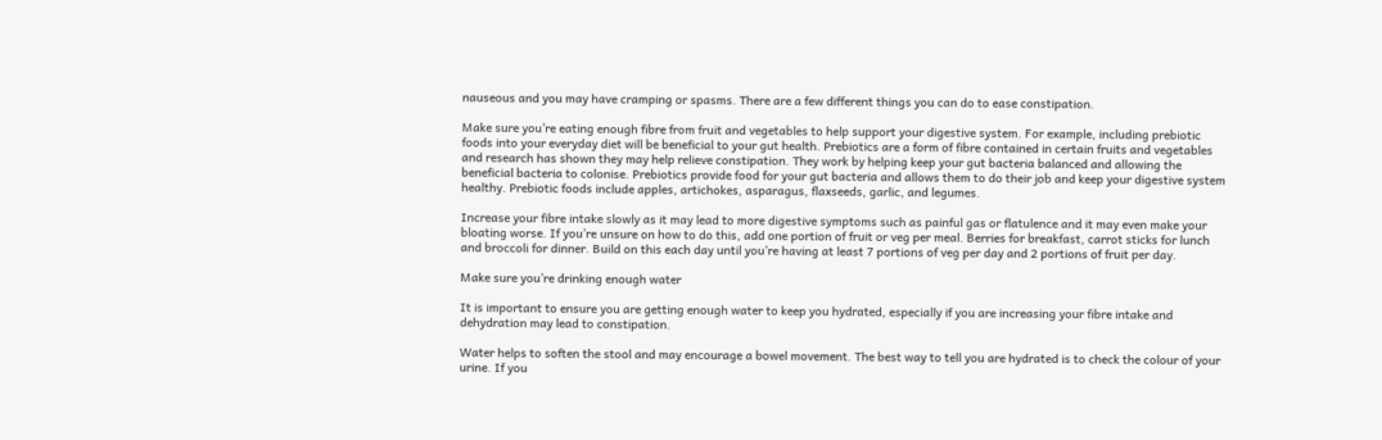nauseous and you may have cramping or spasms. There are a few different things you can do to ease constipation.

Make sure you’re eating enough fibre from fruit and vegetables to help support your digestive system. For example, including prebiotic foods into your everyday diet will be beneficial to your gut health. Prebiotics are a form of fibre contained in certain fruits and vegetables and research has shown they may help relieve constipation. They work by helping keep your gut bacteria balanced and allowing the beneficial bacteria to colonise. Prebiotics provide food for your gut bacteria and allows them to do their job and keep your digestive system healthy. Prebiotic foods include apples, artichokes, asparagus, flaxseeds, garlic, and legumes.

Increase your fibre intake slowly as it may lead to more digestive symptoms such as painful gas or flatulence and it may even make your bloating worse. If you’re unsure on how to do this, add one portion of fruit or veg per meal. Berries for breakfast, carrot sticks for lunch and broccoli for dinner. Build on this each day until you’re having at least 7 portions of veg per day and 2 portions of fruit per day.

Make sure you’re drinking enough water

It is important to ensure you are getting enough water to keep you hydrated, especially if you are increasing your fibre intake and dehydration may lead to constipation.

Water helps to soften the stool and may encourage a bowel movement. The best way to tell you are hydrated is to check the colour of your urine. If you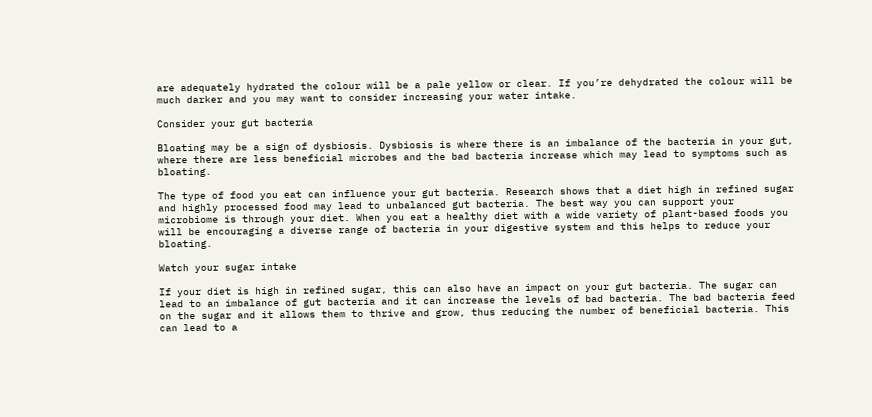are adequately hydrated the colour will be a pale yellow or clear. If you’re dehydrated the colour will be much darker and you may want to consider increasing your water intake.

Consider your gut bacteria

Bloating may be a sign of dysbiosis. Dysbiosis is where there is an imbalance of the bacteria in your gut, where there are less beneficial microbes and the bad bacteria increase which may lead to symptoms such as bloating.

The type of food you eat can influence your gut bacteria. Research shows that a diet high in refined sugar and highly processed food may lead to unbalanced gut bacteria. The best way you can support your microbiome is through your diet. When you eat a healthy diet with a wide variety of plant-based foods you will be encouraging a diverse range of bacteria in your digestive system and this helps to reduce your bloating.

Watch your sugar intake

If your diet is high in refined sugar, this can also have an impact on your gut bacteria. The sugar can lead to an imbalance of gut bacteria and it can increase the levels of bad bacteria. The bad bacteria feed on the sugar and it allows them to thrive and grow, thus reducing the number of beneficial bacteria. This can lead to a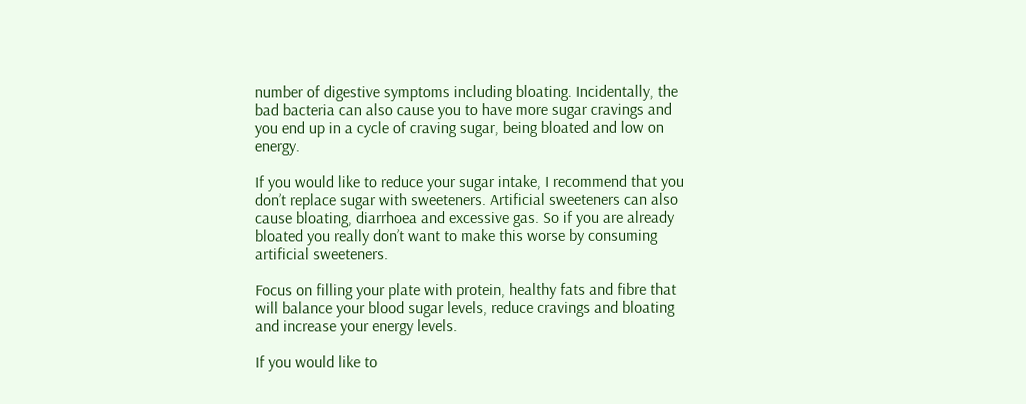number of digestive symptoms including bloating. Incidentally, the bad bacteria can also cause you to have more sugar cravings and you end up in a cycle of craving sugar, being bloated and low on energy.

If you would like to reduce your sugar intake, I recommend that you don’t replace sugar with sweeteners. Artificial sweeteners can also cause bloating, diarrhoea and excessive gas. So if you are already bloated you really don’t want to make this worse by consuming artificial sweeteners.

Focus on filling your plate with protein, healthy fats and fibre that will balance your blood sugar levels, reduce cravings and bloating and increase your energy levels.

If you would like to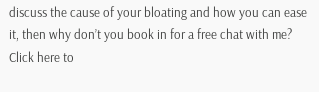discuss the cause of your bloating and how you can ease it, then why don’t you book in for a free chat with me? Click here to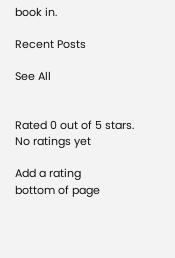book in.

Recent Posts

See All


Rated 0 out of 5 stars.
No ratings yet

Add a rating
bottom of page